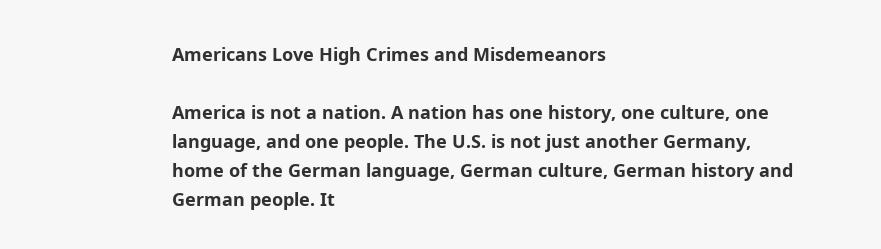Americans Love High Crimes and Misdemeanors

America is not a nation. A nation has one history, one culture, one language, and one people. The U.S. is not just another Germany, home of the German language, German culture, German history and German people. It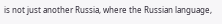is not just another Russia, where the Russian language,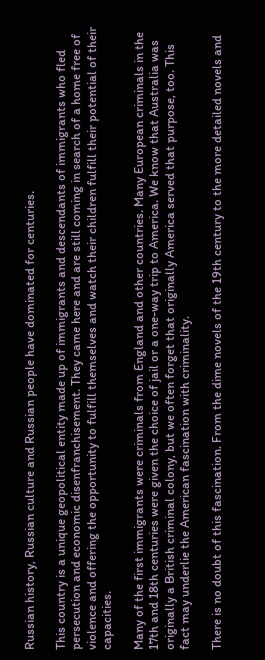Russian history, Russian culture and Russian people have dominated for centuries.

This country is a unique geopolitical entity made up of immigrants and descendants of immigrants who fled persecution and economic disenfranchisement. They came here and are still coming in search of a home free of violence and offering the opportunity to fulfill themselves and watch their children fulfill their potential of their capacities.

Many of the first immigrants were criminals from England and other countries. Many European criminals in the 17th and 18th centuries were given the choice of jail or a one-way trip to America. We know that Australia was originally a British criminal colony, but we often forget that originally America served that purpose, too. This fact may underlie the American fascination with criminality.

There is no doubt of this fascination. From the dime novels of the 19th century to the more detailed novels and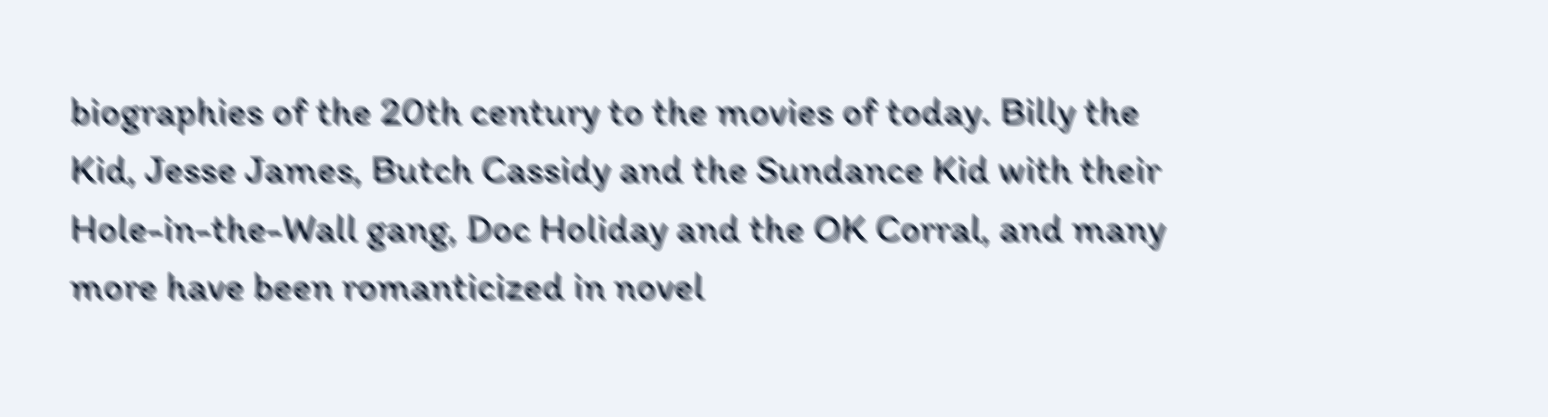biographies of the 20th century to the movies of today. Billy the Kid, Jesse James, Butch Cassidy and the Sundance Kid with their Hole-in-the-Wall gang, Doc Holiday and the OK Corral, and many more have been romanticized in novel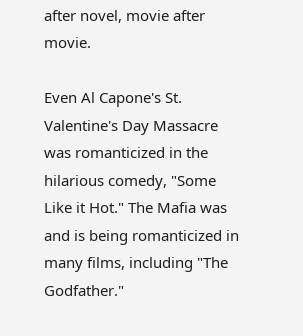after novel, movie after movie.

Even Al Capone's St. Valentine's Day Massacre was romanticized in the hilarious comedy, "Some Like it Hot." The Mafia was and is being romanticized in many films, including "The Godfather."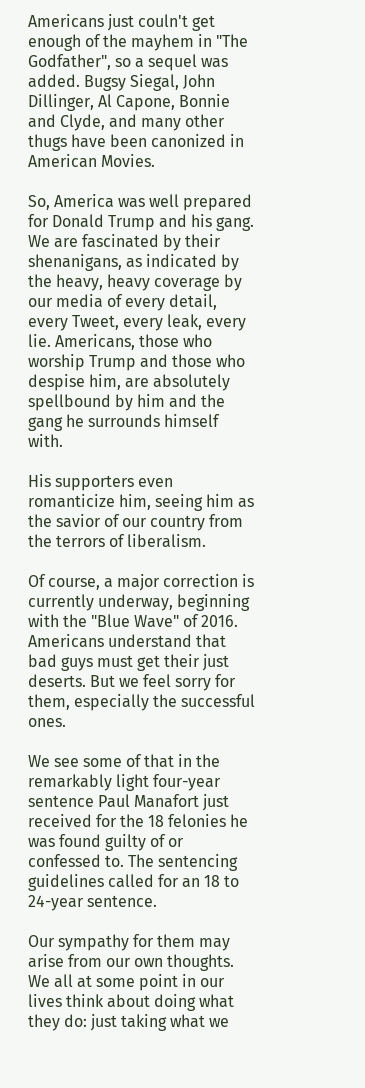Americans just couln't get enough of the mayhem in "The Godfather", so a sequel was added. Bugsy Siegal, John Dillinger, Al Capone, Bonnie and Clyde, and many other thugs have been canonized in American Movies.

So, America was well prepared for Donald Trump and his gang. We are fascinated by their shenanigans, as indicated by the heavy, heavy coverage by our media of every detail, every Tweet, every leak, every lie. Americans, those who worship Trump and those who despise him, are absolutely spellbound by him and the gang he surrounds himself with.

His supporters even romanticize him, seeing him as the savior of our country from the terrors of liberalism.

Of course, a major correction is currently underway, beginning with the "Blue Wave" of 2016. Americans understand that bad guys must get their just deserts. But we feel sorry for them, especially the successful ones.

We see some of that in the remarkably light four-year sentence Paul Manafort just received for the 18 felonies he was found guilty of or confessed to. The sentencing guidelines called for an 18 to 24-year sentence.

Our sympathy for them may arise from our own thoughts. We all at some point in our lives think about doing what they do: just taking what we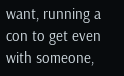want, running a con to get even with someone,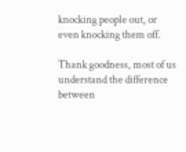knocking people out, or even knocking them off.

Thank goodness, most of us understand the difference between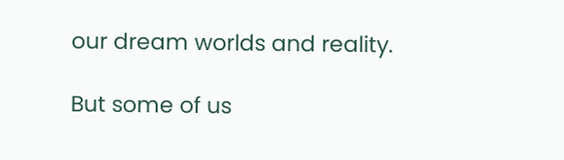our dream worlds and reality.

But some of us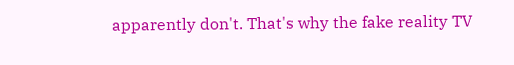apparently don't. That's why the fake reality TV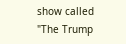show called "The Trump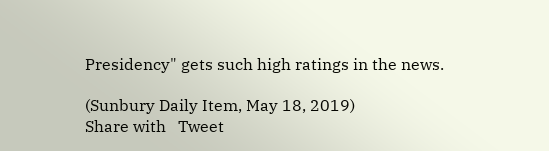Presidency" gets such high ratings in the news.

(Sunbury Daily Item, May 18, 2019)
Share with   Tweet